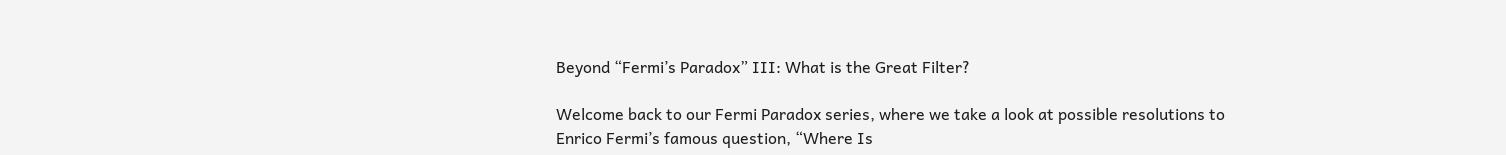Beyond “Fermi’s Paradox” III: What is the Great Filter?

Welcome back to our Fermi Paradox series, where we take a look at possible resolutions to Enrico Fermi’s famous question, “Where Is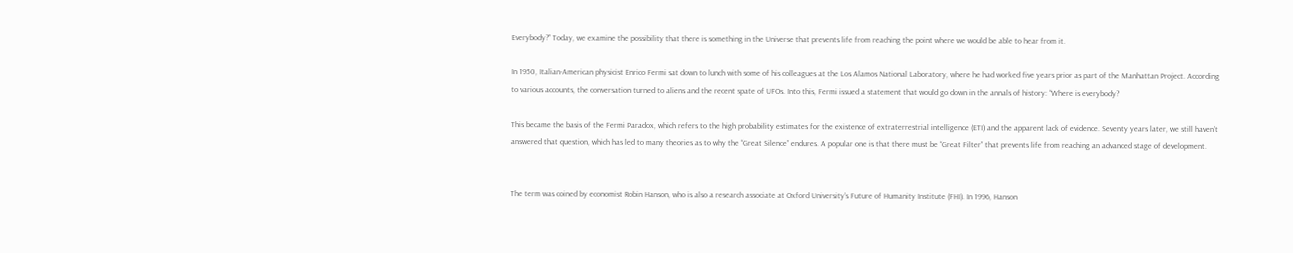Everybody?” Today, we examine the possibility that there is something in the Universe that prevents life from reaching the point where we would be able to hear from it.

In 1950, Italian-American physicist Enrico Fermi sat down to lunch with some of his colleagues at the Los Alamos National Laboratory, where he had worked five years prior as part of the Manhattan Project. According to various accounts, the conversation turned to aliens and the recent spate of UFOs. Into this, Fermi issued a statement that would go down in the annals of history: “Where is everybody?

This became the basis of the Fermi Paradox, which refers to the high probability estimates for the existence of extraterrestrial intelligence (ETI) and the apparent lack of evidence. Seventy years later, we still haven’t answered that question, which has led to many theories as to why the “Great Silence” endures. A popular one is that there must be “Great Filter” that prevents life from reaching an advanced stage of development.


The term was coined by economist Robin Hanson, who is also a research associate at Oxford University’s Future of Humanity Institute (FHI). In 1996, Hanson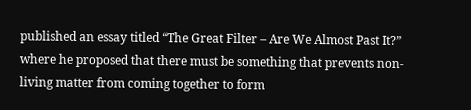published an essay titled “The Great Filter – Are We Almost Past It?” where he proposed that there must be something that prevents non-living matter from coming together to form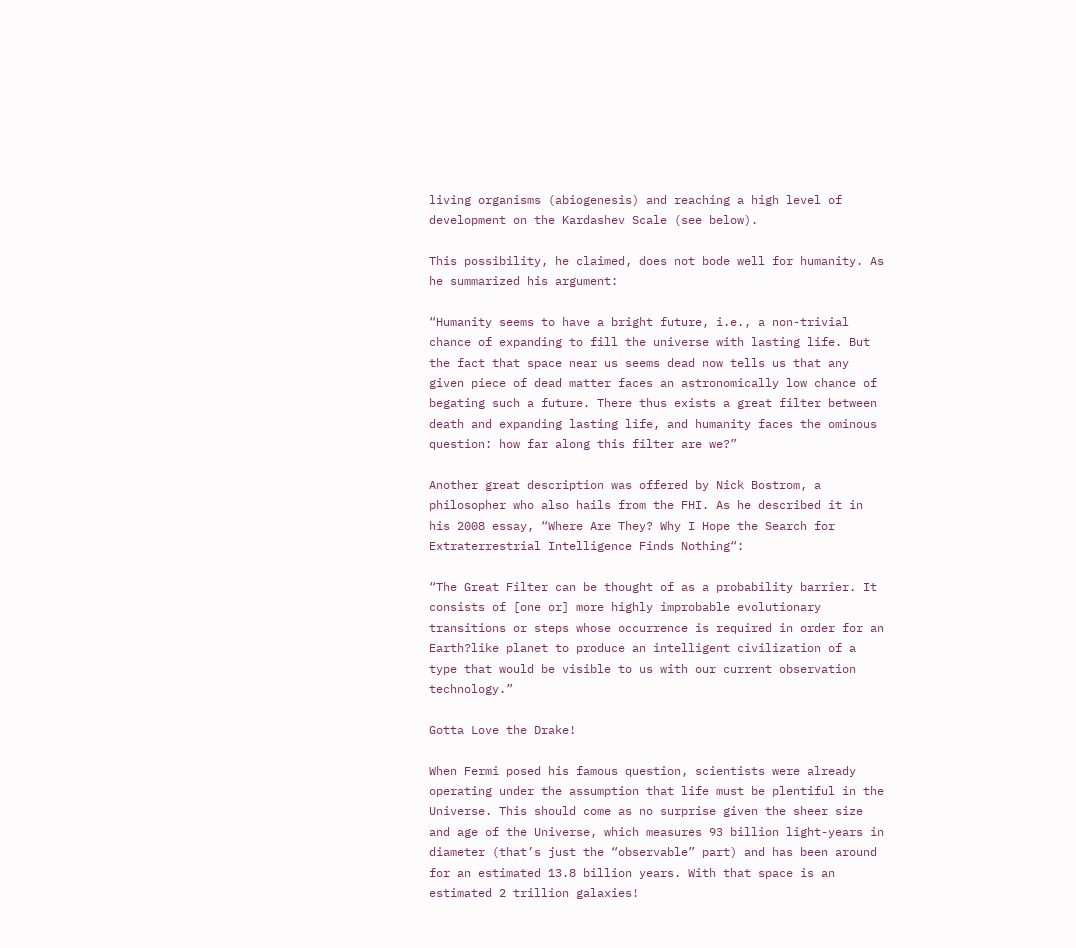living organisms (abiogenesis) and reaching a high level of development on the Kardashev Scale (see below).

This possibility, he claimed, does not bode well for humanity. As he summarized his argument:

“Humanity seems to have a bright future, i.e., a non-trivial chance of expanding to fill the universe with lasting life. But the fact that space near us seems dead now tells us that any given piece of dead matter faces an astronomically low chance of begating such a future. There thus exists a great filter between death and expanding lasting life, and humanity faces the ominous question: how far along this filter are we?”

Another great description was offered by Nick Bostrom, a philosopher who also hails from the FHI. As he described it in his 2008 essay, “Where Are They? Why I Hope the Search for Extraterrestrial Intelligence Finds Nothing“:

“The Great Filter can be thought of as a probability barrier. It consists of [one or] more highly improbable evolutionary transitions or steps whose occurrence is required in order for an Earth?like planet to produce an intelligent civilization of a type that would be visible to us with our current observation technology.”

Gotta Love the Drake!

When Fermi posed his famous question, scientists were already operating under the assumption that life must be plentiful in the Universe. This should come as no surprise given the sheer size and age of the Universe, which measures 93 billion light-years in diameter (that’s just the “observable” part) and has been around for an estimated 13.8 billion years. With that space is an estimated 2 trillion galaxies!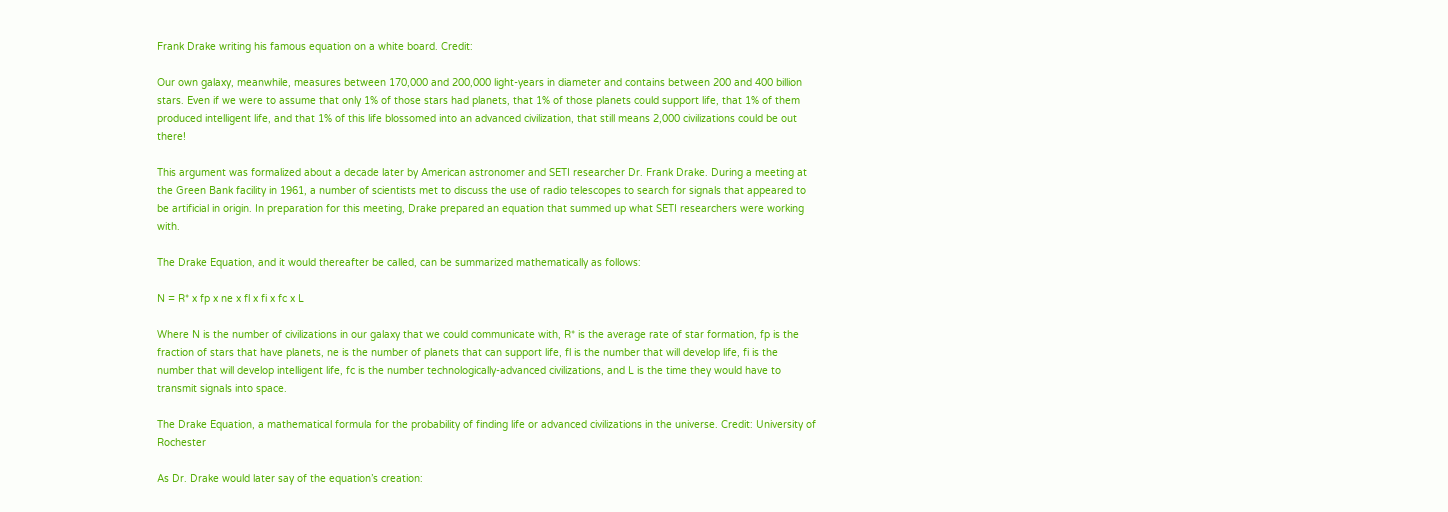Frank Drake writing his famous equation on a white board. Credit:

Our own galaxy, meanwhile, measures between 170,000 and 200,000 light-years in diameter and contains between 200 and 400 billion stars. Even if we were to assume that only 1% of those stars had planets, that 1% of those planets could support life, that 1% of them produced intelligent life, and that 1% of this life blossomed into an advanced civilization, that still means 2,000 civilizations could be out there!

This argument was formalized about a decade later by American astronomer and SETI researcher Dr. Frank Drake. During a meeting at the Green Bank facility in 1961, a number of scientists met to discuss the use of radio telescopes to search for signals that appeared to be artificial in origin. In preparation for this meeting, Drake prepared an equation that summed up what SETI researchers were working with.

The Drake Equation, and it would thereafter be called, can be summarized mathematically as follows:

N = R* x fp x ne x fl x fi x fc x L

Where N is the number of civilizations in our galaxy that we could communicate with, R* is the average rate of star formation, fp is the fraction of stars that have planets, ne is the number of planets that can support life, fl is the number that will develop life, fi is the number that will develop intelligent life, fc is the number technologically-advanced civilizations, and L is the time they would have to transmit signals into space.

The Drake Equation, a mathematical formula for the probability of finding life or advanced civilizations in the universe. Credit: University of Rochester

As Dr. Drake would later say of the equation’s creation: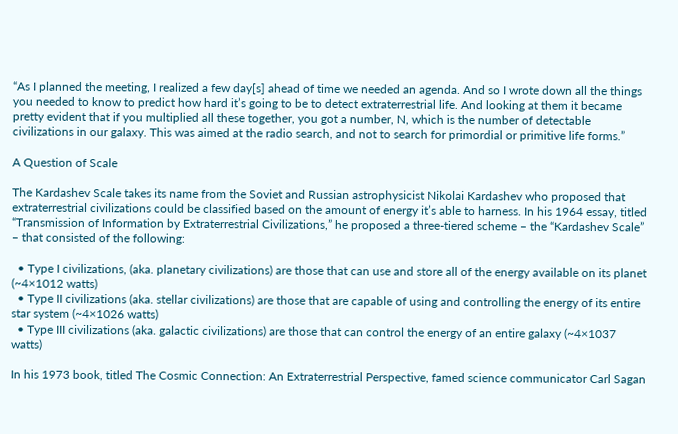“As I planned the meeting, I realized a few day[s] ahead of time we needed an agenda. And so I wrote down all the things you needed to know to predict how hard it’s going to be to detect extraterrestrial life. And looking at them it became pretty evident that if you multiplied all these together, you got a number, N, which is the number of detectable civilizations in our galaxy. This was aimed at the radio search, and not to search for primordial or primitive life forms.”

A Question of Scale

The Kardashev Scale takes its name from the Soviet and Russian astrophysicist Nikolai Kardashev who proposed that extraterrestrial civilizations could be classified based on the amount of energy it’s able to harness. In his 1964 essay, titled “Transmission of Information by Extraterrestrial Civilizations,” he proposed a three-tiered scheme – the “Kardashev Scale” – that consisted of the following:

  • Type I civilizations, (aka. planetary civilizations) are those that can use and store all of the energy available on its planet (~4×1012 watts)
  • Type II civilizations (aka. stellar civilizations) are those that are capable of using and controlling the energy of its entire star system (~4×1026 watts)
  • Type III civilizations (aka. galactic civilizations) are those that can control the energy of an entire galaxy (~4×1037 watts)

In his 1973 book, titled The Cosmic Connection: An Extraterrestrial Perspective, famed science communicator Carl Sagan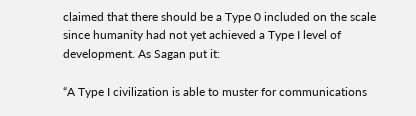claimed that there should be a Type 0 included on the scale since humanity had not yet achieved a Type I level of development. As Sagan put it:

“A Type I civilization is able to muster for communications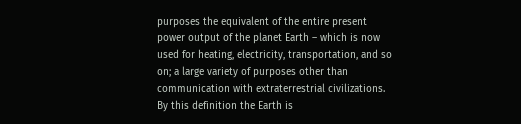purposes the equivalent of the entire present power output of the planet Earth – which is now used for heating, electricity, transportation, and so on; a large variety of purposes other than communication with extraterrestrial civilizations. By this definition the Earth is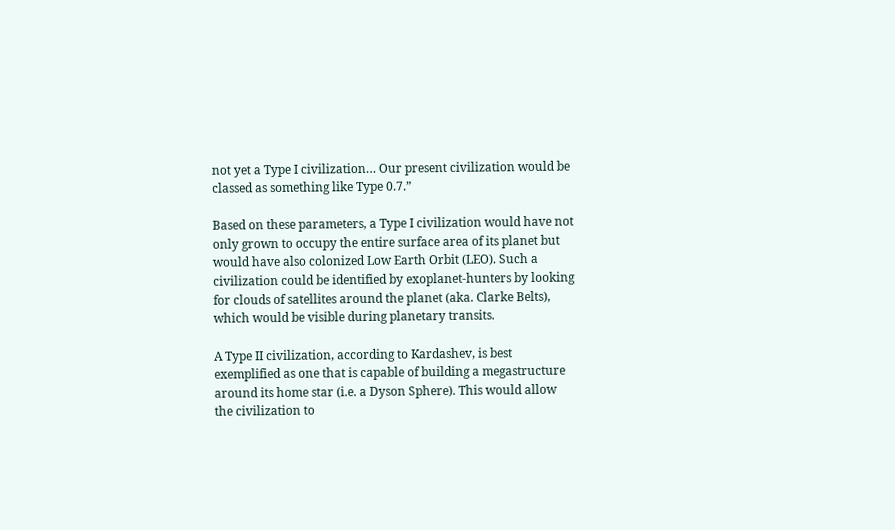not yet a Type I civilization… Our present civilization would be classed as something like Type 0.7.”

Based on these parameters, a Type I civilization would have not only grown to occupy the entire surface area of its planet but would have also colonized Low Earth Orbit (LEO). Such a civilization could be identified by exoplanet-hunters by looking for clouds of satellites around the planet (aka. Clarke Belts), which would be visible during planetary transits.

A Type II civilization, according to Kardashev, is best exemplified as one that is capable of building a megastructure around its home star (i.e. a Dyson Sphere). This would allow the civilization to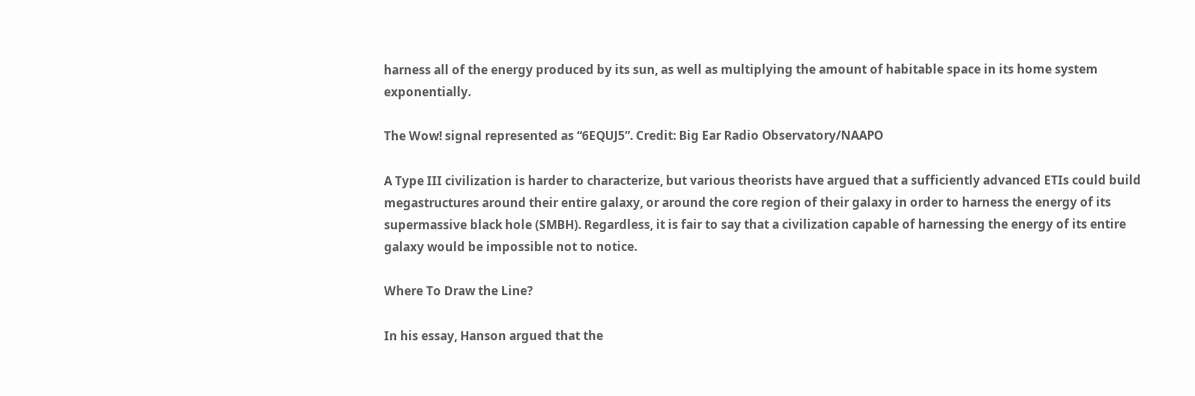harness all of the energy produced by its sun, as well as multiplying the amount of habitable space in its home system exponentially.

The Wow! signal represented as “6EQUJ5”. Credit: Big Ear Radio Observatory/NAAPO

A Type III civilization is harder to characterize, but various theorists have argued that a sufficiently advanced ETIs could build megastructures around their entire galaxy, or around the core region of their galaxy in order to harness the energy of its supermassive black hole (SMBH). Regardless, it is fair to say that a civilization capable of harnessing the energy of its entire galaxy would be impossible not to notice.

Where To Draw the Line?

In his essay, Hanson argued that the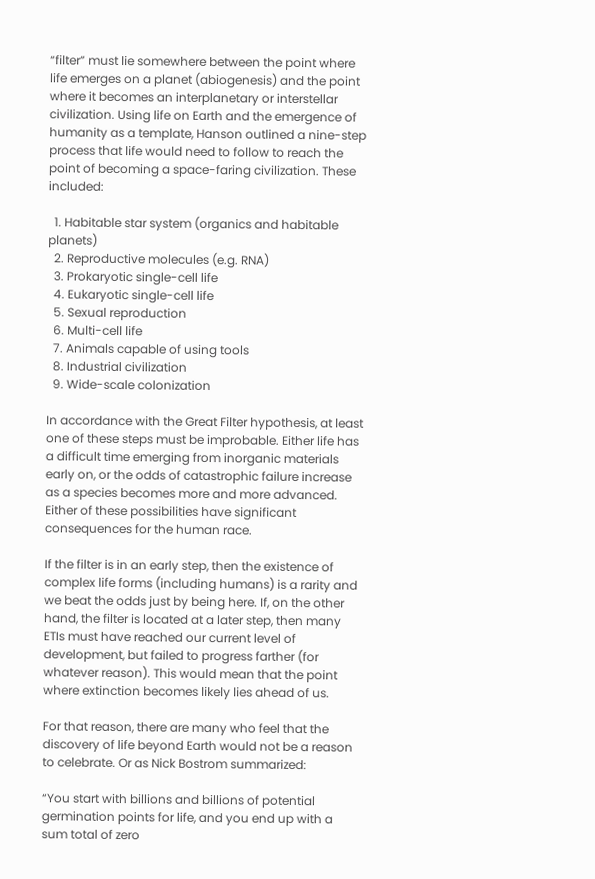“filter” must lie somewhere between the point where life emerges on a planet (abiogenesis) and the point where it becomes an interplanetary or interstellar civilization. Using life on Earth and the emergence of humanity as a template, Hanson outlined a nine-step process that life would need to follow to reach the point of becoming a space-faring civilization. These included:

  1. Habitable star system (organics and habitable planets)
  2. Reproductive molecules (e.g. RNA)
  3. Prokaryotic single-cell life
  4. Eukaryotic single-cell life
  5. Sexual reproduction
  6. Multi-cell life
  7. Animals capable of using tools
  8. Industrial civilization
  9. Wide-scale colonization

In accordance with the Great Filter hypothesis, at least one of these steps must be improbable. Either life has a difficult time emerging from inorganic materials early on, or the odds of catastrophic failure increase as a species becomes more and more advanced. Either of these possibilities have significant consequences for the human race.

If the filter is in an early step, then the existence of complex life forms (including humans) is a rarity and we beat the odds just by being here. If, on the other hand, the filter is located at a later step, then many ETIs must have reached our current level of development, but failed to progress farther (for whatever reason). This would mean that the point where extinction becomes likely lies ahead of us.

For that reason, there are many who feel that the discovery of life beyond Earth would not be a reason to celebrate. Or as Nick Bostrom summarized:

“You start with billions and billions of potential germination points for life, and you end up with a sum total of zero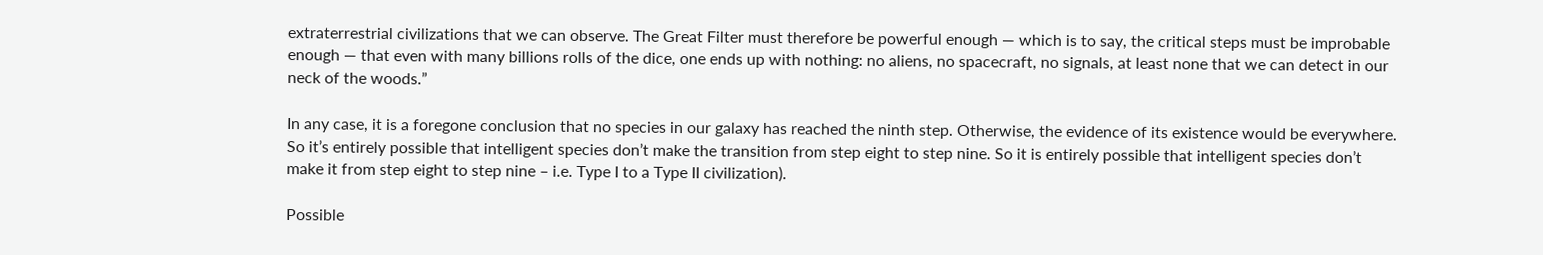extraterrestrial civilizations that we can observe. The Great Filter must therefore be powerful enough — which is to say, the critical steps must be improbable enough — that even with many billions rolls of the dice, one ends up with nothing: no aliens, no spacecraft, no signals, at least none that we can detect in our neck of the woods.”

In any case, it is a foregone conclusion that no species in our galaxy has reached the ninth step. Otherwise, the evidence of its existence would be everywhere. So it’s entirely possible that intelligent species don’t make the transition from step eight to step nine. So it is entirely possible that intelligent species don’t make it from step eight to step nine – i.e. Type I to a Type II civilization).

Possible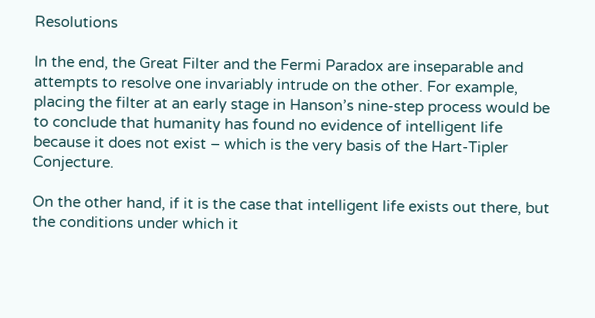Resolutions

In the end, the Great Filter and the Fermi Paradox are inseparable and attempts to resolve one invariably intrude on the other. For example, placing the filter at an early stage in Hanson’s nine-step process would be to conclude that humanity has found no evidence of intelligent life because it does not exist – which is the very basis of the Hart-Tipler Conjecture.

On the other hand, if it is the case that intelligent life exists out there, but the conditions under which it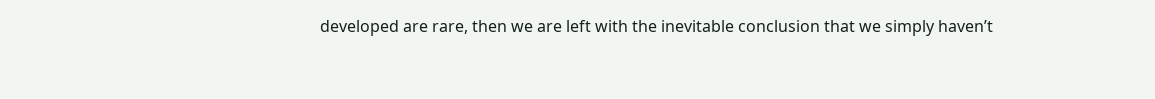developed are rare, then we are left with the inevitable conclusion that we simply haven’t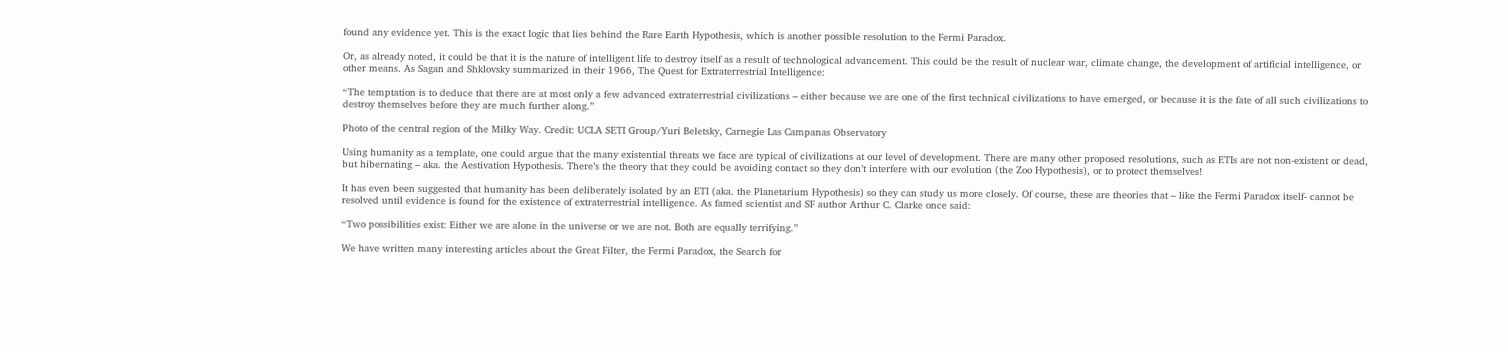found any evidence yet. This is the exact logic that lies behind the Rare Earth Hypothesis, which is another possible resolution to the Fermi Paradox.

Or, as already noted, it could be that it is the nature of intelligent life to destroy itself as a result of technological advancement. This could be the result of nuclear war, climate change, the development of artificial intelligence, or other means. As Sagan and Shklovsky summarized in their 1966, The Quest for Extraterrestrial Intelligence:

“The temptation is to deduce that there are at most only a few advanced extraterrestrial civilizations – either because we are one of the first technical civilizations to have emerged, or because it is the fate of all such civilizations to destroy themselves before they are much further along.”

Photo of the central region of the Milky Way. Credit: UCLA SETI Group/Yuri Beletsky, Carnegie Las Campanas Observatory

Using humanity as a template, one could argue that the many existential threats we face are typical of civilizations at our level of development. There are many other proposed resolutions, such as ETIs are not non-existent or dead, but hibernating – aka. the Aestivation Hypothesis. There’s the theory that they could be avoiding contact so they don’t interfere with our evolution (the Zoo Hypothesis), or to protect themselves!

It has even been suggested that humanity has been deliberately isolated by an ETI (aka. the Planetarium Hypothesis) so they can study us more closely. Of course, these are theories that – like the Fermi Paradox itself- cannot be resolved until evidence is found for the existence of extraterrestrial intelligence. As famed scientist and SF author Arthur C. Clarke once said:

“Two possibilities exist: Either we are alone in the universe or we are not. Both are equally terrifying.”

We have written many interesting articles about the Great Filter, the Fermi Paradox, the Search for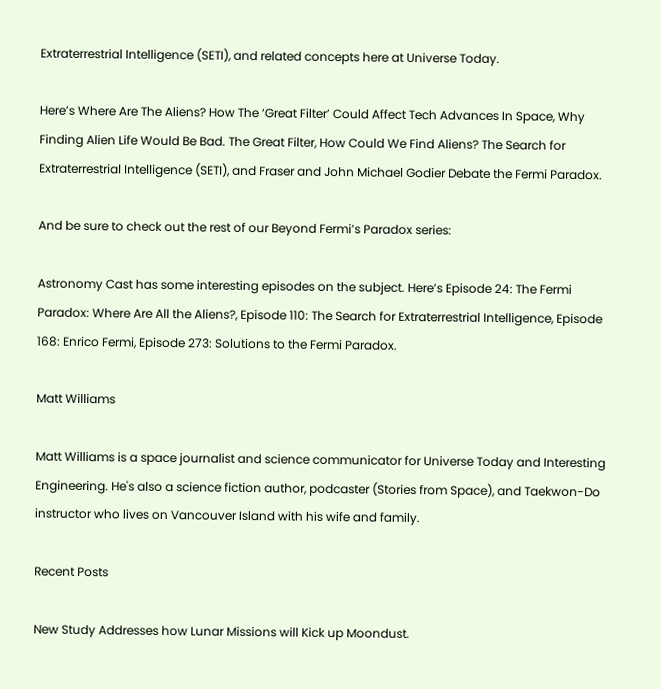Extraterrestrial Intelligence (SETI), and related concepts here at Universe Today.

Here’s Where Are The Aliens? How The ‘Great Filter’ Could Affect Tech Advances In Space, Why Finding Alien Life Would Be Bad. The Great Filter, How Could We Find Aliens? The Search for Extraterrestrial Intelligence (SETI), and Fraser and John Michael Godier Debate the Fermi Paradox.

And be sure to check out the rest of our Beyond Fermi’s Paradox series:

Astronomy Cast has some interesting episodes on the subject. Here’s Episode 24: The Fermi Paradox: Where Are All the Aliens?, Episode 110: The Search for Extraterrestrial Intelligence, Episode 168: Enrico Fermi, Episode 273: Solutions to the Fermi Paradox.

Matt Williams

Matt Williams is a space journalist and science communicator for Universe Today and Interesting Engineering. He's also a science fiction author, podcaster (Stories from Space), and Taekwon-Do instructor who lives on Vancouver Island with his wife and family.

Recent Posts

New Study Addresses how Lunar Missions will Kick up Moondust.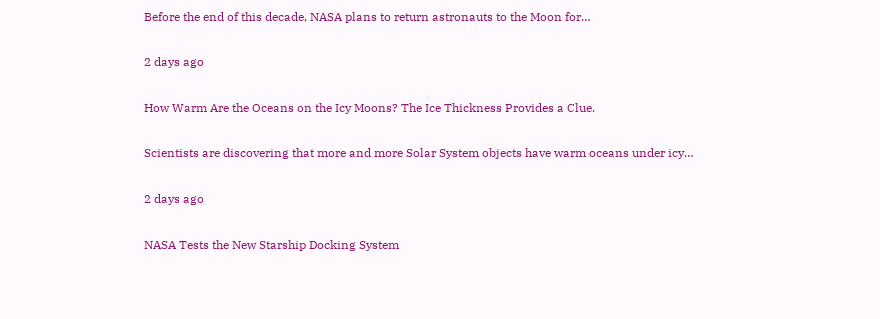Before the end of this decade, NASA plans to return astronauts to the Moon for…

2 days ago

How Warm Are the Oceans on the Icy Moons? The Ice Thickness Provides a Clue.

Scientists are discovering that more and more Solar System objects have warm oceans under icy…

2 days ago

NASA Tests the New Starship Docking System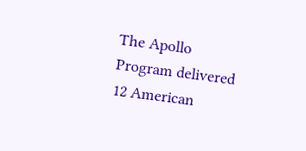The Apollo Program delivered 12 American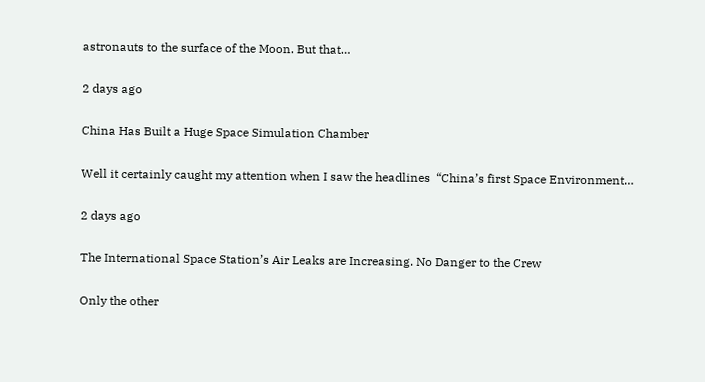astronauts to the surface of the Moon. But that…

2 days ago

China Has Built a Huge Space Simulation Chamber

Well it certainly caught my attention when I saw the headlines  “China’s first Space Environment…

2 days ago

The International Space Station’s Air Leaks are Increasing. No Danger to the Crew

Only the other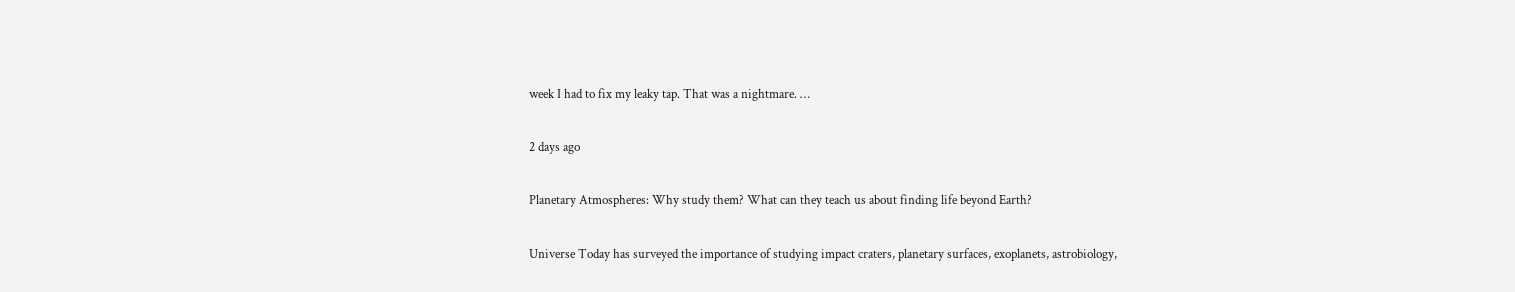week I had to fix my leaky tap. That was a nightmare. …

2 days ago

Planetary Atmospheres: Why study them? What can they teach us about finding life beyond Earth?

Universe Today has surveyed the importance of studying impact craters, planetary surfaces, exoplanets, astrobiology,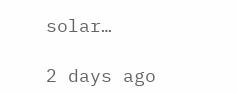solar…

2 days ago